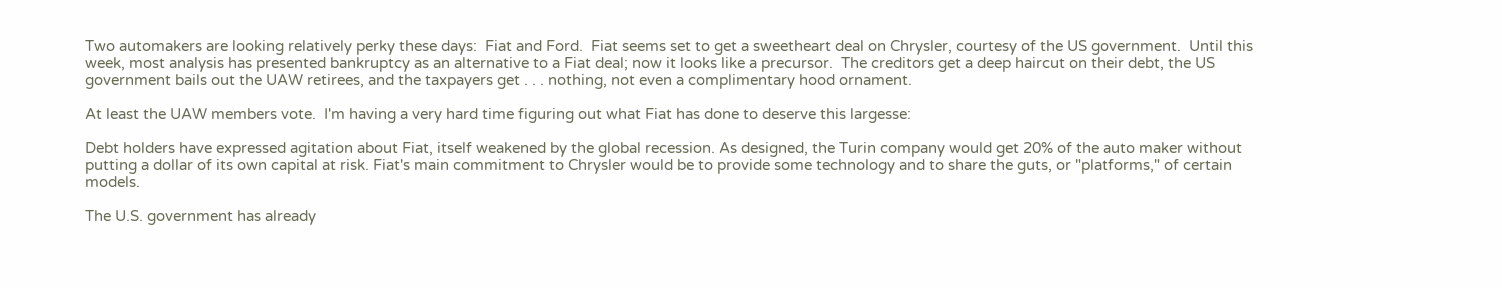Two automakers are looking relatively perky these days:  Fiat and Ford.  Fiat seems set to get a sweetheart deal on Chrysler, courtesy of the US government.  Until this week, most analysis has presented bankruptcy as an alternative to a Fiat deal; now it looks like a precursor.  The creditors get a deep haircut on their debt, the US government bails out the UAW retirees, and the taxpayers get . . . nothing, not even a complimentary hood ornament.

At least the UAW members vote.  I'm having a very hard time figuring out what Fiat has done to deserve this largesse:

Debt holders have expressed agitation about Fiat, itself weakened by the global recession. As designed, the Turin company would get 20% of the auto maker without putting a dollar of its own capital at risk. Fiat's main commitment to Chrysler would be to provide some technology and to share the guts, or "platforms," of certain models.

The U.S. government has already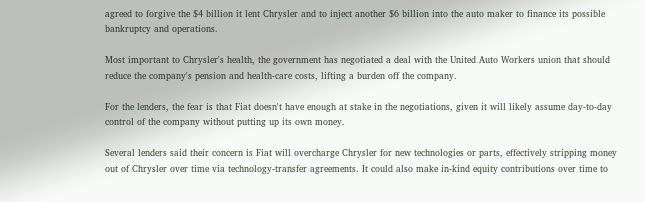agreed to forgive the $4 billion it lent Chrysler and to inject another $6 billion into the auto maker to finance its possible bankruptcy and operations.

Most important to Chrysler's health, the government has negotiated a deal with the United Auto Workers union that should reduce the company's pension and health-care costs, lifting a burden off the company.

For the lenders, the fear is that Fiat doesn't have enough at stake in the negotiations, given it will likely assume day-to-day control of the company without putting up its own money.

Several lenders said their concern is Fiat will overcharge Chrysler for new technologies or parts, effectively stripping money out of Chrysler over time via technology-transfer agreements. It could also make in-kind equity contributions over time to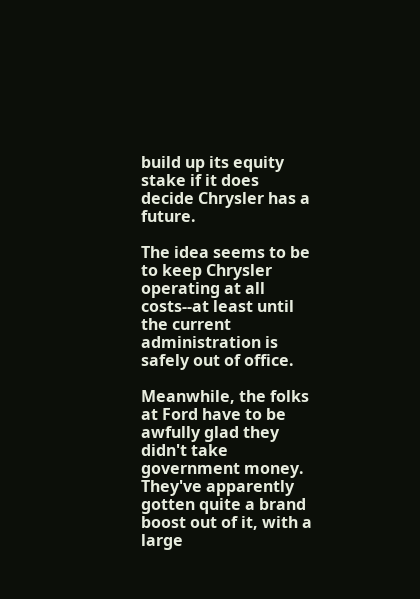build up its equity stake if it does decide Chrysler has a future.

The idea seems to be to keep Chrysler operating at all costs--at least until the current administration is safely out of office.

Meanwhile, the folks at Ford have to be awfully glad they didn't take government money.  They've apparently gotten quite a brand boost out of it, with a large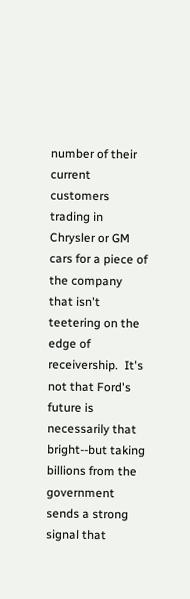number of their current customers trading in Chrysler or GM cars for a piece of the company that isn't teetering on the edge of receivership.  It's not that Ford's future is necessarily that bright--but taking billions from the government sends a strong signal that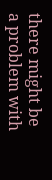there might be a problem with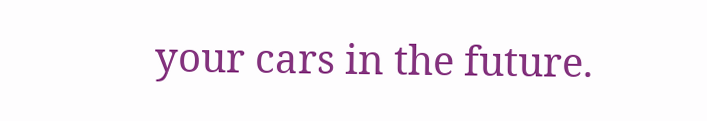your cars in the future.